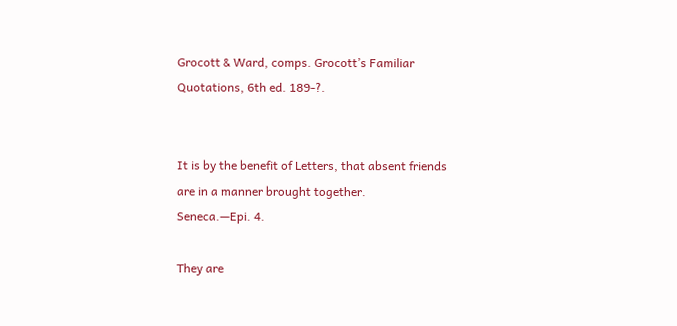Grocott & Ward, comps. Grocott’s Familiar Quotations, 6th ed. 189-?.


It is by the benefit of Letters, that absent friends are in a manner brought together.
Seneca.—Epi. 4.

They are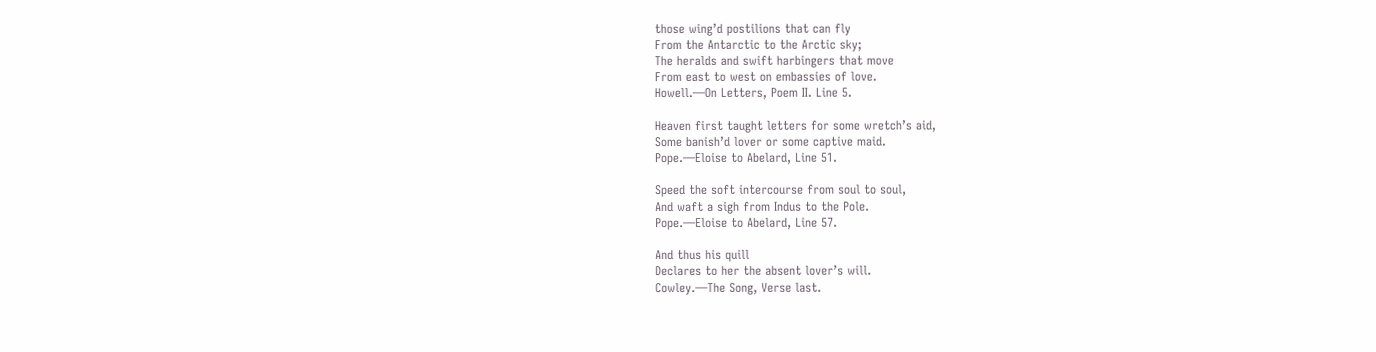those wing’d postilions that can fly
From the Antarctic to the Arctic sky;
The heralds and swift harbingers that move
From east to west on embassies of love.
Howell.—On Letters, Poem II. Line 5.

Heaven first taught letters for some wretch’s aid,
Some banish’d lover or some captive maid.
Pope.—Eloise to Abelard, Line 51.

Speed the soft intercourse from soul to soul,
And waft a sigh from Indus to the Pole.
Pope.—Eloise to Abelard, Line 57.

And thus his quill
Declares to her the absent lover’s will.
Cowley.—The Song, Verse last.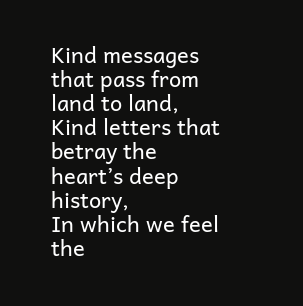Kind messages that pass from land to land,
Kind letters that betray the heart’s deep history,
In which we feel the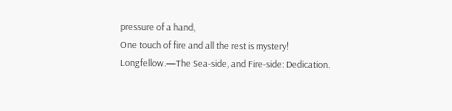pressure of a hand,
One touch of fire and all the rest is mystery!
Longfellow.—The Sea-side, and Fire-side: Dedication.